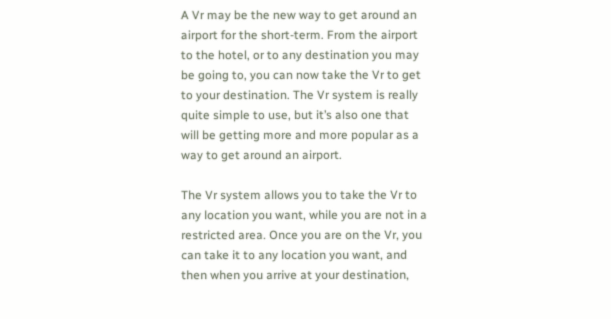A Vr may be the new way to get around an airport for the short-term. From the airport to the hotel, or to any destination you may be going to, you can now take the Vr to get to your destination. The Vr system is really quite simple to use, but it’s also one that will be getting more and more popular as a way to get around an airport.

The Vr system allows you to take the Vr to any location you want, while you are not in a restricted area. Once you are on the Vr, you can take it to any location you want, and then when you arrive at your destination,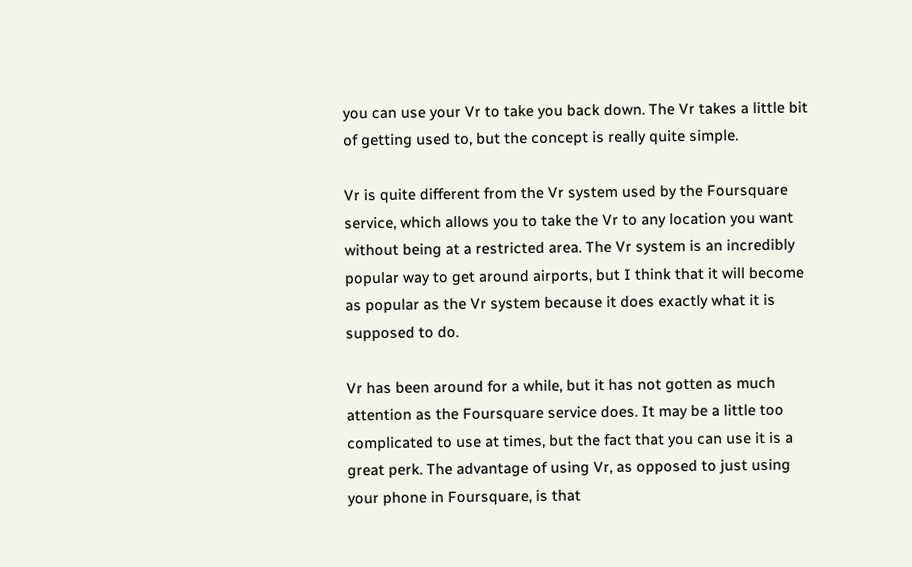you can use your Vr to take you back down. The Vr takes a little bit of getting used to, but the concept is really quite simple.

Vr is quite different from the Vr system used by the Foursquare service, which allows you to take the Vr to any location you want without being at a restricted area. The Vr system is an incredibly popular way to get around airports, but I think that it will become as popular as the Vr system because it does exactly what it is supposed to do.

Vr has been around for a while, but it has not gotten as much attention as the Foursquare service does. It may be a little too complicated to use at times, but the fact that you can use it is a great perk. The advantage of using Vr, as opposed to just using your phone in Foursquare, is that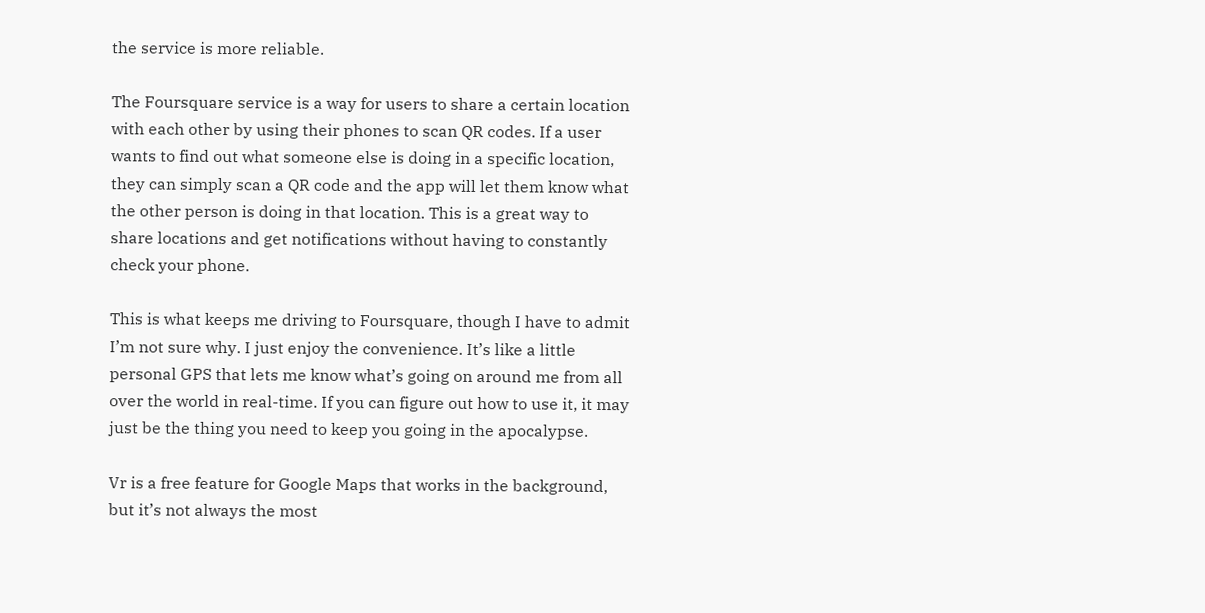the service is more reliable.

The Foursquare service is a way for users to share a certain location with each other by using their phones to scan QR codes. If a user wants to find out what someone else is doing in a specific location, they can simply scan a QR code and the app will let them know what the other person is doing in that location. This is a great way to share locations and get notifications without having to constantly check your phone.

This is what keeps me driving to Foursquare, though I have to admit I’m not sure why. I just enjoy the convenience. It’s like a little personal GPS that lets me know what’s going on around me from all over the world in real-time. If you can figure out how to use it, it may just be the thing you need to keep you going in the apocalypse.

Vr is a free feature for Google Maps that works in the background, but it’s not always the most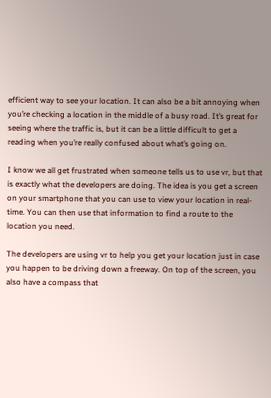efficient way to see your location. It can also be a bit annoying when you’re checking a location in the middle of a busy road. It’s great for seeing where the traffic is, but it can be a little difficult to get a reading when you’re really confused about what’s going on.

I know we all get frustrated when someone tells us to use vr, but that is exactly what the developers are doing. The idea is you get a screen on your smartphone that you can use to view your location in real-time. You can then use that information to find a route to the location you need.

The developers are using vr to help you get your location just in case you happen to be driving down a freeway. On top of the screen, you also have a compass that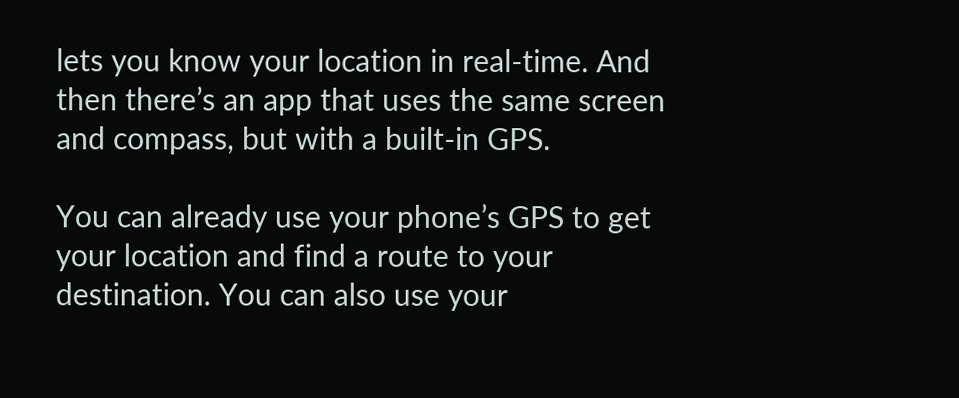lets you know your location in real-time. And then there’s an app that uses the same screen and compass, but with a built-in GPS.

You can already use your phone’s GPS to get your location and find a route to your destination. You can also use your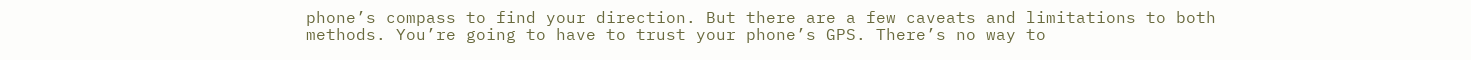phone’s compass to find your direction. But there are a few caveats and limitations to both methods. You’re going to have to trust your phone’s GPS. There’s no way to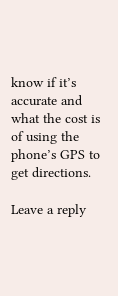know if it’s accurate and what the cost is of using the phone’s GPS to get directions.

Leave a reply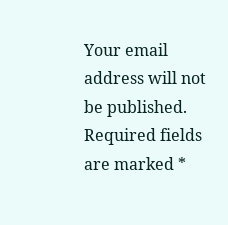Your email address will not be published. Required fields are marked *